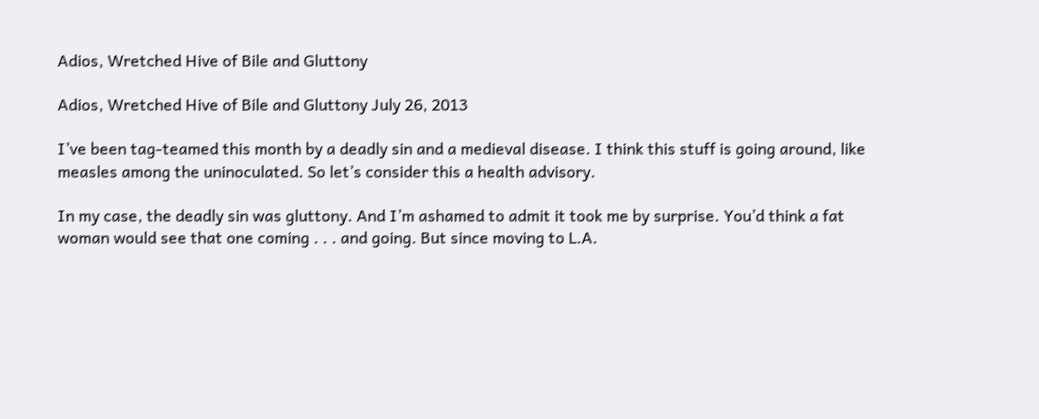Adios, Wretched Hive of Bile and Gluttony

Adios, Wretched Hive of Bile and Gluttony July 26, 2013

I’ve been tag-teamed this month by a deadly sin and a medieval disease. I think this stuff is going around, like measles among the uninoculated. So let’s consider this a health advisory.

In my case, the deadly sin was gluttony. And I’m ashamed to admit it took me by surprise. You’d think a fat woman would see that one coming . . . and going. But since moving to L.A.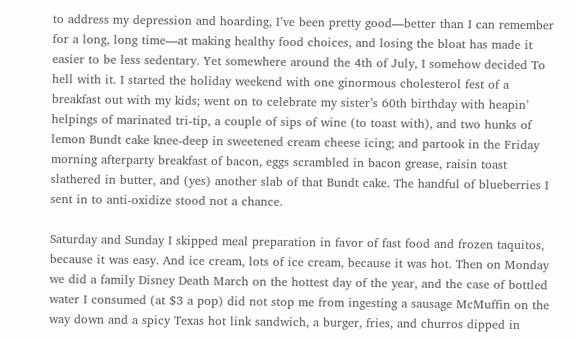to address my depression and hoarding, I’ve been pretty good—better than I can remember for a long, long time—at making healthy food choices, and losing the bloat has made it easier to be less sedentary. Yet somewhere around the 4th of July, I somehow decided To hell with it. I started the holiday weekend with one ginormous cholesterol fest of a breakfast out with my kids; went on to celebrate my sister’s 60th birthday with heapin’ helpings of marinated tri-tip, a couple of sips of wine (to toast with), and two hunks of lemon Bundt cake knee-deep in sweetened cream cheese icing; and partook in the Friday morning afterparty breakfast of bacon, eggs scrambled in bacon grease, raisin toast slathered in butter, and (yes) another slab of that Bundt cake. The handful of blueberries I sent in to anti-oxidize stood not a chance.

Saturday and Sunday I skipped meal preparation in favor of fast food and frozen taquitos, because it was easy. And ice cream, lots of ice cream, because it was hot. Then on Monday we did a family Disney Death March on the hottest day of the year, and the case of bottled water I consumed (at $3 a pop) did not stop me from ingesting a sausage McMuffin on the way down and a spicy Texas hot link sandwich, a burger, fries, and churros dipped in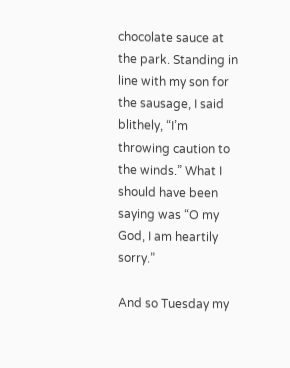chocolate sauce at the park. Standing in line with my son for the sausage, I said blithely, “I’m throwing caution to the winds.” What I should have been saying was “O my God, I am heartily sorry.”

And so Tuesday my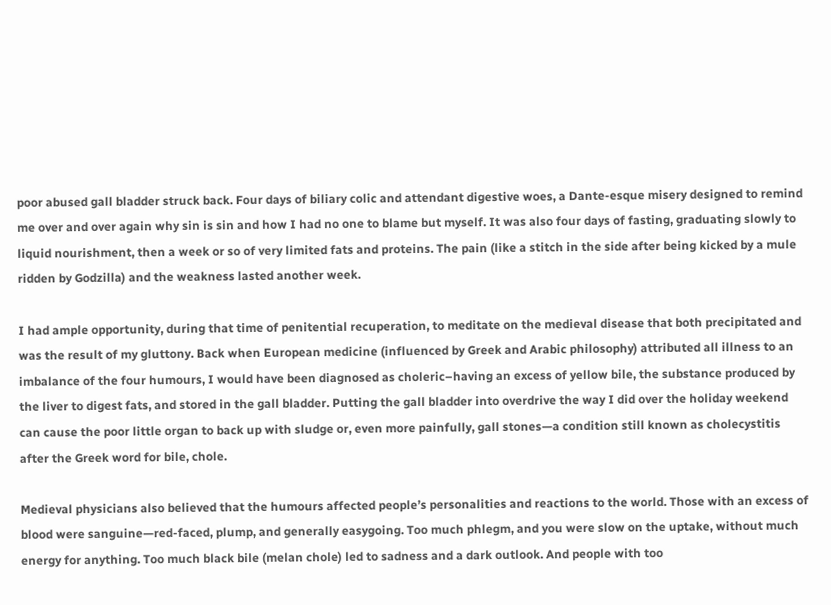poor abused gall bladder struck back. Four days of biliary colic and attendant digestive woes, a Dante-esque misery designed to remind me over and over again why sin is sin and how I had no one to blame but myself. It was also four days of fasting, graduating slowly to liquid nourishment, then a week or so of very limited fats and proteins. The pain (like a stitch in the side after being kicked by a mule ridden by Godzilla) and the weakness lasted another week.

I had ample opportunity, during that time of penitential recuperation, to meditate on the medieval disease that both precipitated and was the result of my gluttony. Back when European medicine (influenced by Greek and Arabic philosophy) attributed all illness to an imbalance of the four humours, I would have been diagnosed as choleric–having an excess of yellow bile, the substance produced by the liver to digest fats, and stored in the gall bladder. Putting the gall bladder into overdrive the way I did over the holiday weekend can cause the poor little organ to back up with sludge or, even more painfully, gall stones—a condition still known as cholecystitis after the Greek word for bile, chole.

Medieval physicians also believed that the humours affected people’s personalities and reactions to the world. Those with an excess of blood were sanguine—red-faced, plump, and generally easygoing. Too much phlegm, and you were slow on the uptake, without much energy for anything. Too much black bile (melan chole) led to sadness and a dark outlook. And people with too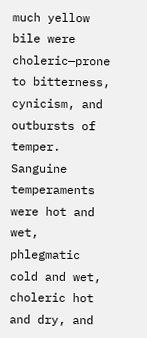much yellow bile were choleric—prone to bitterness, cynicism, and outbursts of temper. Sanguine temperaments were hot and wet, phlegmatic cold and wet, choleric hot and dry, and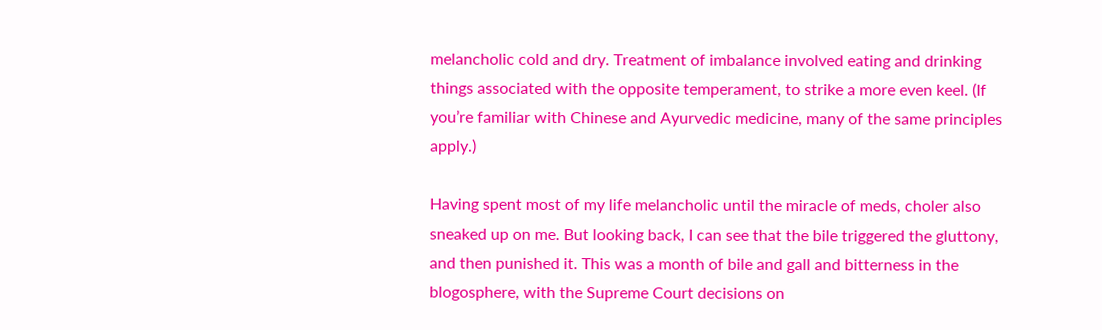melancholic cold and dry. Treatment of imbalance involved eating and drinking things associated with the opposite temperament, to strike a more even keel. (If you’re familiar with Chinese and Ayurvedic medicine, many of the same principles apply.)

Having spent most of my life melancholic until the miracle of meds, choler also sneaked up on me. But looking back, I can see that the bile triggered the gluttony, and then punished it. This was a month of bile and gall and bitterness in the blogosphere, with the Supreme Court decisions on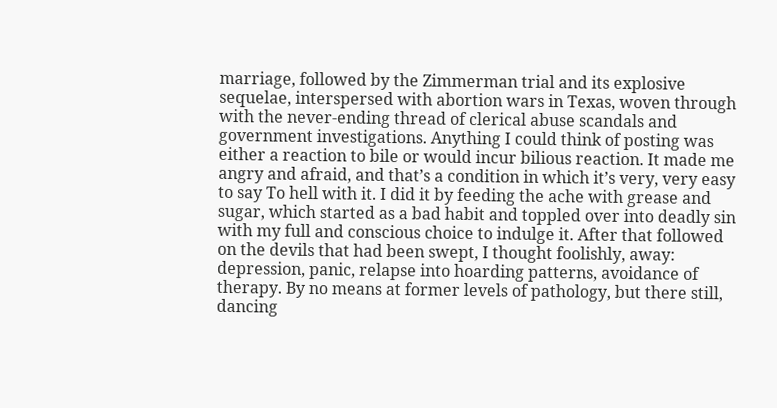marriage, followed by the Zimmerman trial and its explosive sequelae, interspersed with abortion wars in Texas, woven through with the never-ending thread of clerical abuse scandals and government investigations. Anything I could think of posting was either a reaction to bile or would incur bilious reaction. It made me angry and afraid, and that’s a condition in which it’s very, very easy to say To hell with it. I did it by feeding the ache with grease and sugar, which started as a bad habit and toppled over into deadly sin with my full and conscious choice to indulge it. After that followed on the devils that had been swept, I thought foolishly, away: depression, panic, relapse into hoarding patterns, avoidance of therapy. By no means at former levels of pathology, but there still, dancing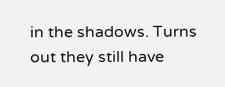in the shadows. Turns out they still have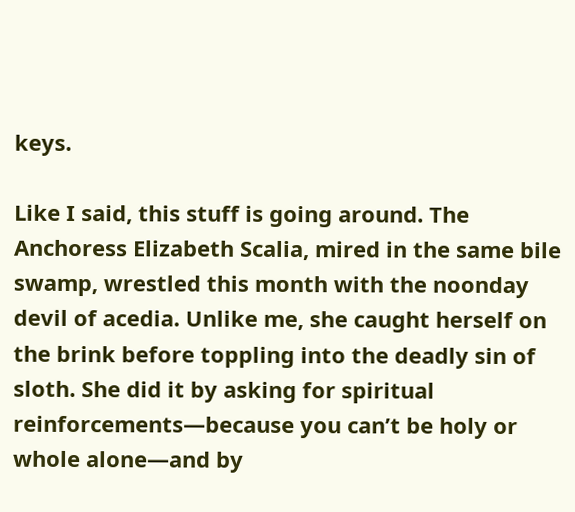keys.

Like I said, this stuff is going around. The Anchoress Elizabeth Scalia, mired in the same bile swamp, wrestled this month with the noonday devil of acedia. Unlike me, she caught herself on the brink before toppling into the deadly sin of sloth. She did it by asking for spiritual reinforcements—because you can’t be holy or whole alone—and by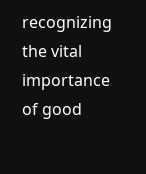recognizing the vital importance of good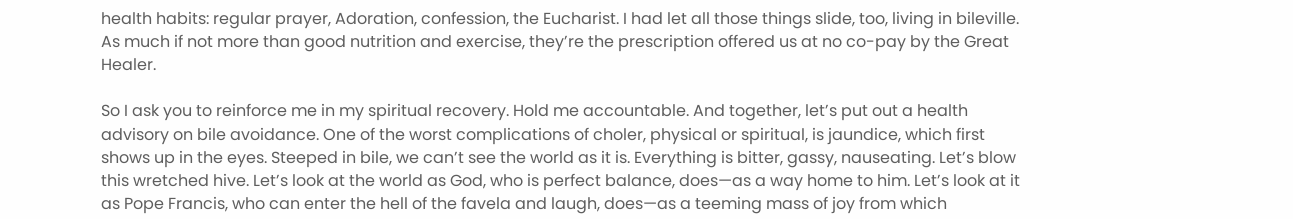health habits: regular prayer, Adoration, confession, the Eucharist. I had let all those things slide, too, living in bileville. As much if not more than good nutrition and exercise, they’re the prescription offered us at no co-pay by the Great Healer.

So I ask you to reinforce me in my spiritual recovery. Hold me accountable. And together, let’s put out a health advisory on bile avoidance. One of the worst complications of choler, physical or spiritual, is jaundice, which first shows up in the eyes. Steeped in bile, we can’t see the world as it is. Everything is bitter, gassy, nauseating. Let’s blow this wretched hive. Let’s look at the world as God, who is perfect balance, does—as a way home to him. Let’s look at it as Pope Francis, who can enter the hell of the favela and laugh, does—as a teeming mass of joy from which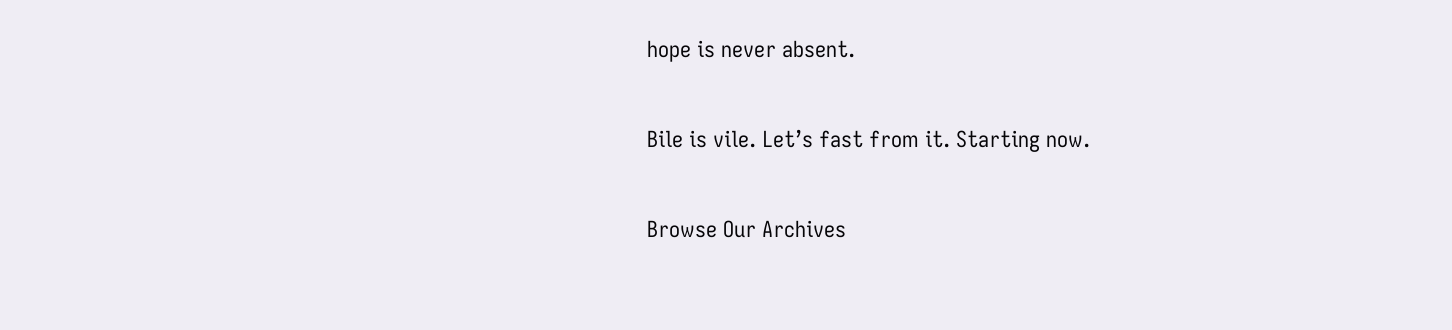hope is never absent.

Bile is vile. Let’s fast from it. Starting now.

Browse Our Archives